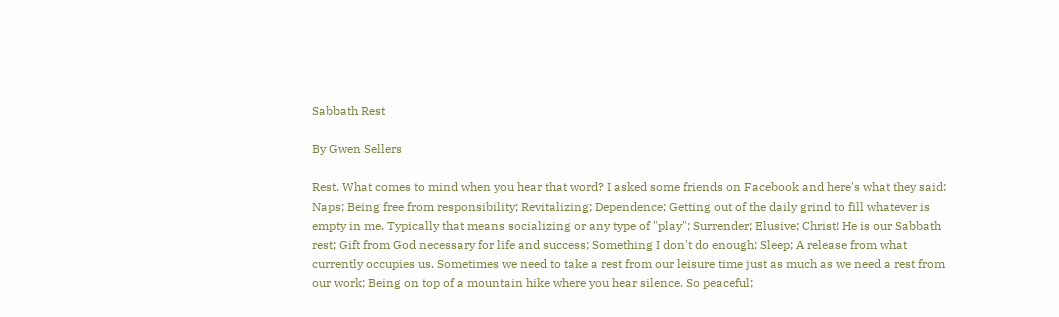Sabbath Rest

By Gwen Sellers

Rest. What comes to mind when you hear that word? I asked some friends on Facebook and here's what they said:
Naps; Being free from responsibility; Revitalizing; Dependence; Getting out of the daily grind to fill whatever is empty in me. Typically that means socializing or any type of "play"; Surrender; Elusive; Christ! He is our Sabbath rest; Gift from God necessary for life and success; Something I don't do enough; Sleep; A release from what currently occupies us. Sometimes we need to take a rest from our leisure time just as much as we need a rest from our work; Being on top of a mountain hike where you hear silence. So peaceful;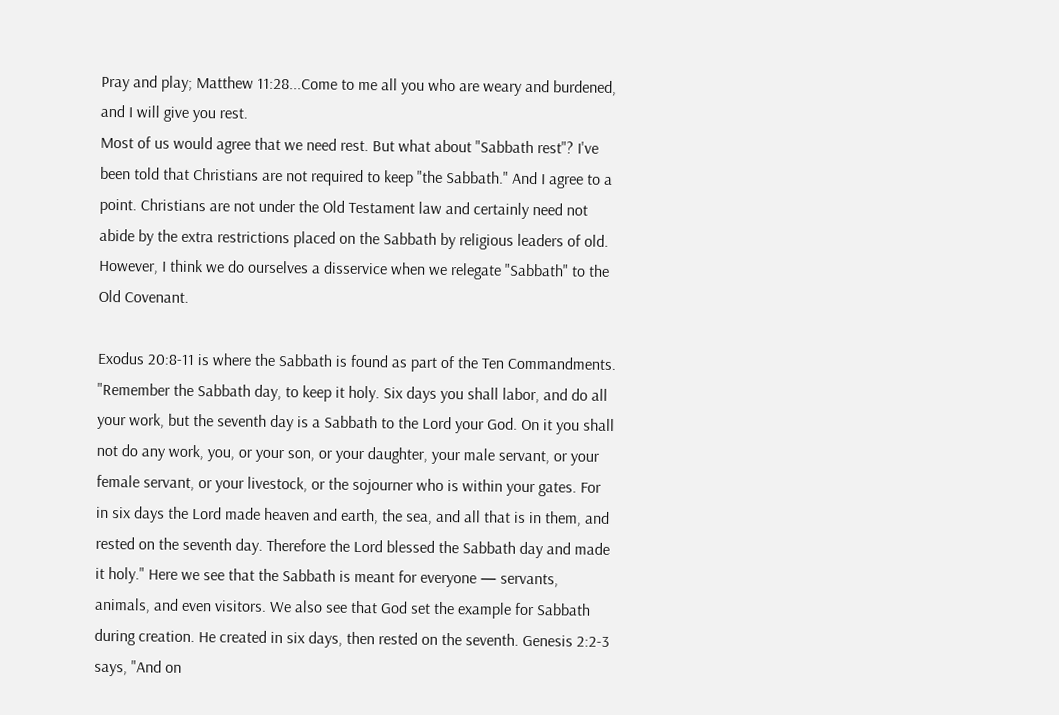Pray and play; Matthew 11:28...Come to me all you who are weary and burdened, and I will give you rest.
Most of us would agree that we need rest. But what about "Sabbath rest"? I've been told that Christians are not required to keep "the Sabbath." And I agree to a point. Christians are not under the Old Testament law and certainly need not abide by the extra restrictions placed on the Sabbath by religious leaders of old. However, I think we do ourselves a disservice when we relegate "Sabbath" to the Old Covenant.

Exodus 20:8-11 is where the Sabbath is found as part of the Ten Commandments. "Remember the Sabbath day, to keep it holy. Six days you shall labor, and do all your work, but the seventh day is a Sabbath to the Lord your God. On it you shall not do any work, you, or your son, or your daughter, your male servant, or your female servant, or your livestock, or the sojourner who is within your gates. For in six days the Lord made heaven and earth, the sea, and all that is in them, and rested on the seventh day. Therefore the Lord blessed the Sabbath day and made it holy." Here we see that the Sabbath is meant for everyone — servants, animals, and even visitors. We also see that God set the example for Sabbath during creation. He created in six days, then rested on the seventh. Genesis 2:2-3 says, "And on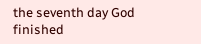the seventh day God finished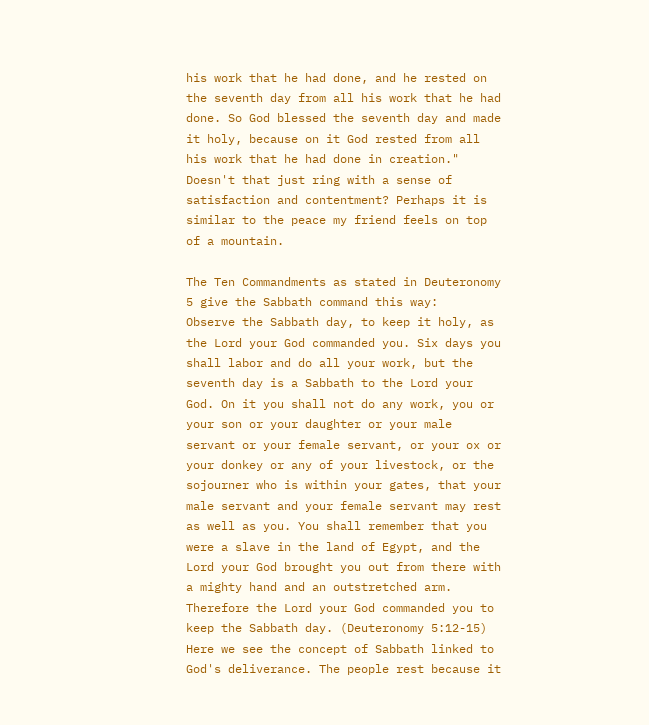his work that he had done, and he rested on the seventh day from all his work that he had done. So God blessed the seventh day and made it holy, because on it God rested from all his work that he had done in creation." Doesn't that just ring with a sense of satisfaction and contentment? Perhaps it is similar to the peace my friend feels on top of a mountain.

The Ten Commandments as stated in Deuteronomy 5 give the Sabbath command this way:
Observe the Sabbath day, to keep it holy, as the Lord your God commanded you. Six days you shall labor and do all your work, but the seventh day is a Sabbath to the Lord your God. On it you shall not do any work, you or your son or your daughter or your male servant or your female servant, or your ox or your donkey or any of your livestock, or the sojourner who is within your gates, that your male servant and your female servant may rest as well as you. You shall remember that you were a slave in the land of Egypt, and the Lord your God brought you out from there with a mighty hand and an outstretched arm. Therefore the Lord your God commanded you to keep the Sabbath day. (Deuteronomy 5:12-15)
Here we see the concept of Sabbath linked to God's deliverance. The people rest because it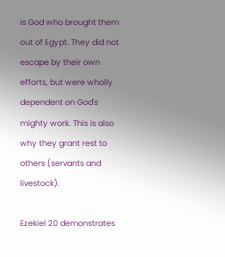is God who brought them out of Egypt. They did not escape by their own efforts, but were wholly dependent on God's mighty work. This is also why they grant rest to others (servants and livestock).

Ezekiel 20 demonstrates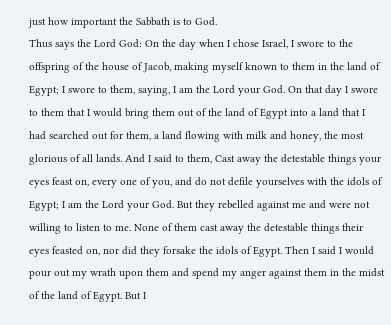just how important the Sabbath is to God.
Thus says the Lord God: On the day when I chose Israel, I swore to the offspring of the house of Jacob, making myself known to them in the land of Egypt; I swore to them, saying, I am the Lord your God. On that day I swore to them that I would bring them out of the land of Egypt into a land that I had searched out for them, a land flowing with milk and honey, the most glorious of all lands. And I said to them, Cast away the detestable things your eyes feast on, every one of you, and do not defile yourselves with the idols of Egypt; I am the Lord your God. But they rebelled against me and were not willing to listen to me. None of them cast away the detestable things their eyes feasted on, nor did they forsake the idols of Egypt. Then I said I would pour out my wrath upon them and spend my anger against them in the midst of the land of Egypt. But I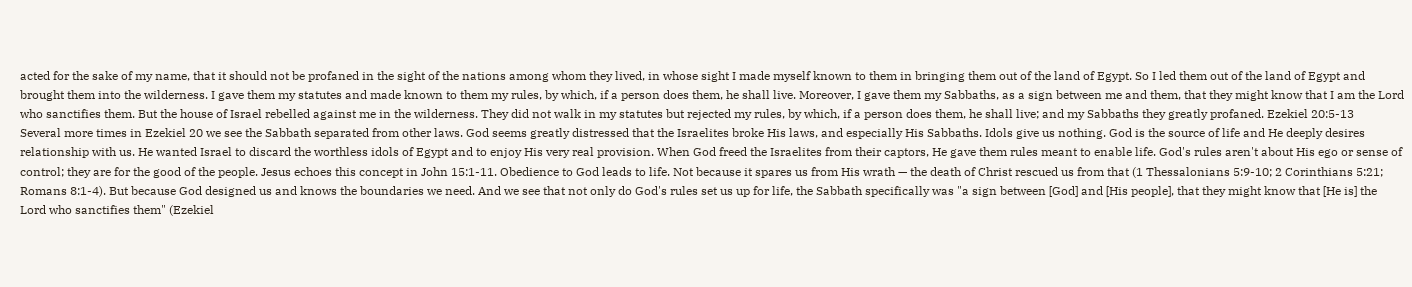acted for the sake of my name, that it should not be profaned in the sight of the nations among whom they lived, in whose sight I made myself known to them in bringing them out of the land of Egypt. So I led them out of the land of Egypt and brought them into the wilderness. I gave them my statutes and made known to them my rules, by which, if a person does them, he shall live. Moreover, I gave them my Sabbaths, as a sign between me and them, that they might know that I am the Lord who sanctifies them. But the house of Israel rebelled against me in the wilderness. They did not walk in my statutes but rejected my rules, by which, if a person does them, he shall live; and my Sabbaths they greatly profaned. Ezekiel 20:5-13
Several more times in Ezekiel 20 we see the Sabbath separated from other laws. God seems greatly distressed that the Israelites broke His laws, and especially His Sabbaths. Idols give us nothing. God is the source of life and He deeply desires relationship with us. He wanted Israel to discard the worthless idols of Egypt and to enjoy His very real provision. When God freed the Israelites from their captors, He gave them rules meant to enable life. God's rules aren't about His ego or sense of control; they are for the good of the people. Jesus echoes this concept in John 15:1-11. Obedience to God leads to life. Not because it spares us from His wrath — the death of Christ rescued us from that (1 Thessalonians 5:9-10; 2 Corinthians 5:21; Romans 8:1-4). But because God designed us and knows the boundaries we need. And we see that not only do God's rules set us up for life, the Sabbath specifically was "a sign between [God] and [His people], that they might know that [He is] the Lord who sanctifies them" (Ezekiel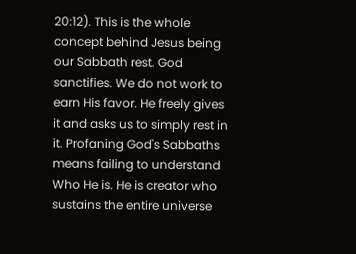20:12). This is the whole concept behind Jesus being our Sabbath rest. God sanctifies. We do not work to earn His favor. He freely gives it and asks us to simply rest in it. Profaning God's Sabbaths means failing to understand Who He is. He is creator who sustains the entire universe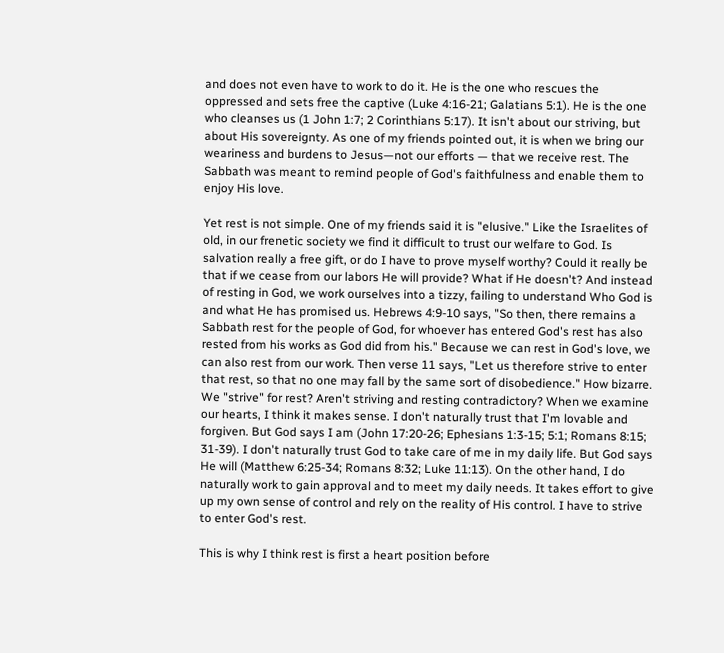and does not even have to work to do it. He is the one who rescues the oppressed and sets free the captive (Luke 4:16-21; Galatians 5:1). He is the one who cleanses us (1 John 1:7; 2 Corinthians 5:17). It isn't about our striving, but about His sovereignty. As one of my friends pointed out, it is when we bring our weariness and burdens to Jesus—not our efforts — that we receive rest. The Sabbath was meant to remind people of God's faithfulness and enable them to enjoy His love.

Yet rest is not simple. One of my friends said it is "elusive." Like the Israelites of old, in our frenetic society we find it difficult to trust our welfare to God. Is salvation really a free gift, or do I have to prove myself worthy? Could it really be that if we cease from our labors He will provide? What if He doesn't? And instead of resting in God, we work ourselves into a tizzy, failing to understand Who God is and what He has promised us. Hebrews 4:9-10 says, "So then, there remains a Sabbath rest for the people of God, for whoever has entered God's rest has also rested from his works as God did from his." Because we can rest in God's love, we can also rest from our work. Then verse 11 says, "Let us therefore strive to enter that rest, so that no one may fall by the same sort of disobedience." How bizarre. We "strive" for rest? Aren't striving and resting contradictory? When we examine our hearts, I think it makes sense. I don't naturally trust that I'm lovable and forgiven. But God says I am (John 17:20-26; Ephesians 1:3-15; 5:1; Romans 8:15; 31-39). I don't naturally trust God to take care of me in my daily life. But God says He will (Matthew 6:25-34; Romans 8:32; Luke 11:13). On the other hand, I do naturally work to gain approval and to meet my daily needs. It takes effort to give up my own sense of control and rely on the reality of His control. I have to strive to enter God's rest.

This is why I think rest is first a heart position before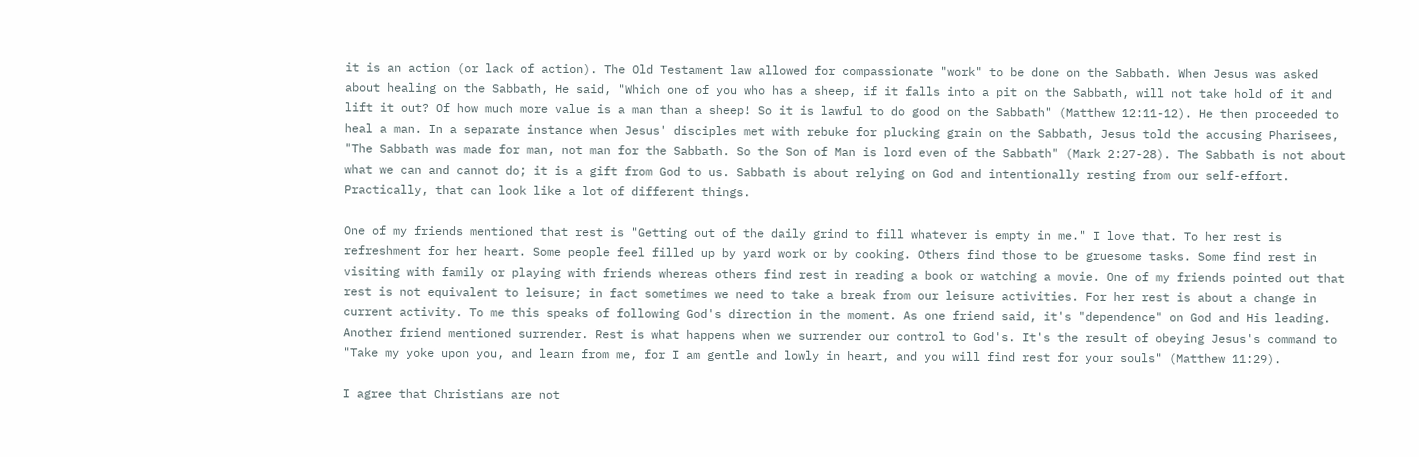it is an action (or lack of action). The Old Testament law allowed for compassionate "work" to be done on the Sabbath. When Jesus was asked about healing on the Sabbath, He said, "Which one of you who has a sheep, if it falls into a pit on the Sabbath, will not take hold of it and lift it out? Of how much more value is a man than a sheep! So it is lawful to do good on the Sabbath" (Matthew 12:11-12). He then proceeded to heal a man. In a separate instance when Jesus' disciples met with rebuke for plucking grain on the Sabbath, Jesus told the accusing Pharisees, "The Sabbath was made for man, not man for the Sabbath. So the Son of Man is lord even of the Sabbath" (Mark 2:27-28). The Sabbath is not about what we can and cannot do; it is a gift from God to us. Sabbath is about relying on God and intentionally resting from our self-effort. Practically, that can look like a lot of different things.

One of my friends mentioned that rest is "Getting out of the daily grind to fill whatever is empty in me." I love that. To her rest is refreshment for her heart. Some people feel filled up by yard work or by cooking. Others find those to be gruesome tasks. Some find rest in visiting with family or playing with friends whereas others find rest in reading a book or watching a movie. One of my friends pointed out that rest is not equivalent to leisure; in fact sometimes we need to take a break from our leisure activities. For her rest is about a change in current activity. To me this speaks of following God's direction in the moment. As one friend said, it's "dependence" on God and His leading. Another friend mentioned surrender. Rest is what happens when we surrender our control to God's. It's the result of obeying Jesus's command to "Take my yoke upon you, and learn from me, for I am gentle and lowly in heart, and you will find rest for your souls" (Matthew 11:29).

I agree that Christians are not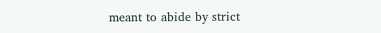meant to abide by strict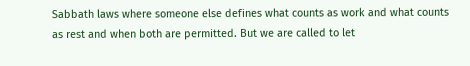Sabbath laws where someone else defines what counts as work and what counts as rest and when both are permitted. But we are called to let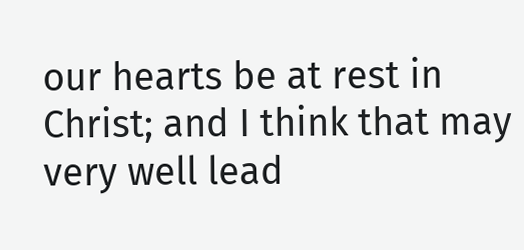our hearts be at rest in Christ; and I think that may very well lead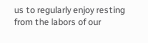us to regularly enjoy resting from the labors of our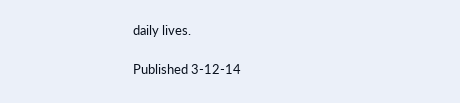daily lives.

Published 3-12-14